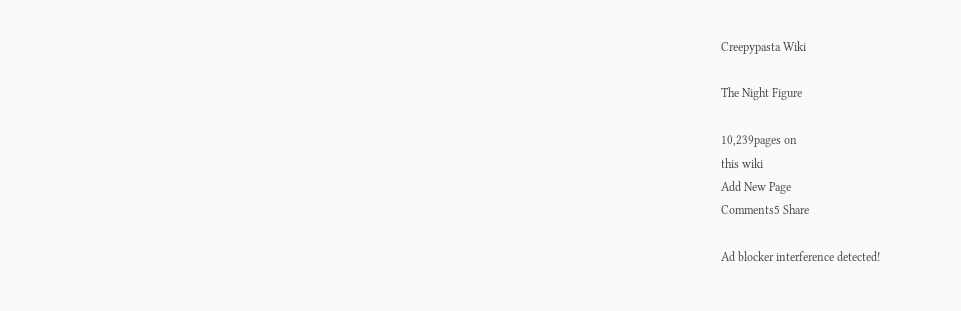Creepypasta Wiki

The Night Figure

10,239pages on
this wiki
Add New Page
Comments5 Share

Ad blocker interference detected!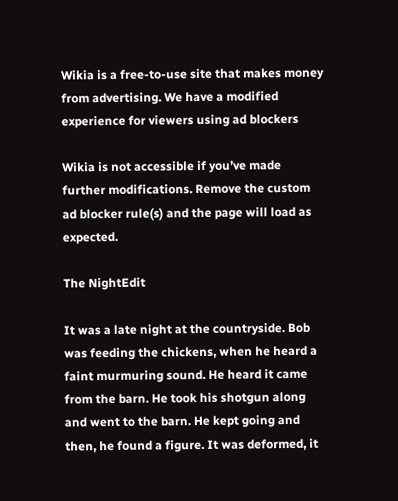Wikia is a free-to-use site that makes money from advertising. We have a modified experience for viewers using ad blockers

Wikia is not accessible if you’ve made further modifications. Remove the custom ad blocker rule(s) and the page will load as expected.

The NightEdit

It was a late night at the countryside. Bob was feeding the chickens, when he heard a faint murmuring sound. He heard it came from the barn. He took his shotgun along and went to the barn. He kept going and then, he found a figure. It was deformed, it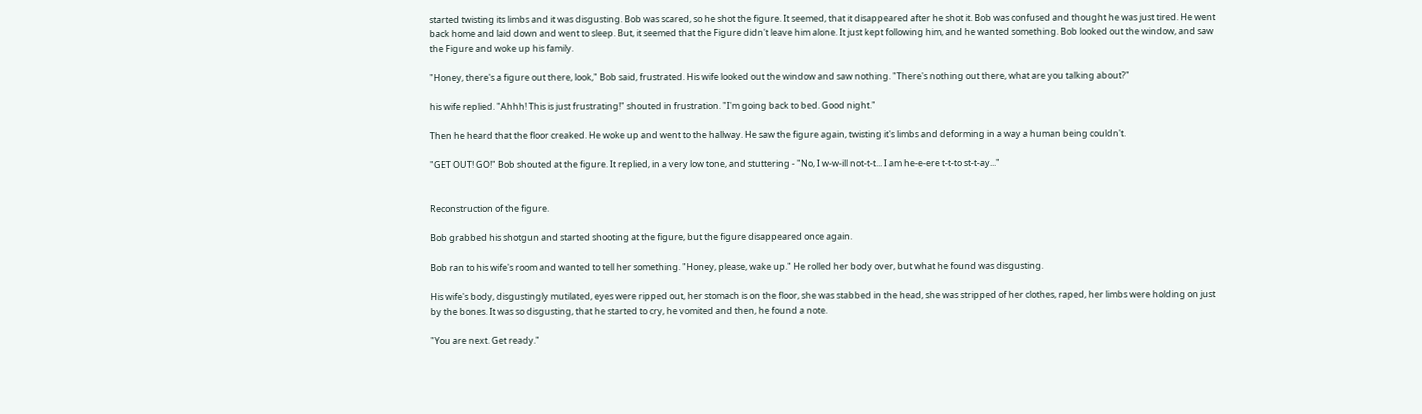started twisting its limbs and it was disgusting. Bob was scared, so he shot the figure. It seemed, that it disappeared after he shot it. Bob was confused and thought he was just tired. He went back home and laid down and went to sleep. But, it seemed that the Figure didn't leave him alone. It just kept following him, and he wanted something. Bob looked out the window, and saw the Figure and woke up his family.

"Honey, there's a figure out there, look," Bob said, frustrated. His wife looked out the window and saw nothing. "There's nothing out there, what are you talking about?"

his wife replied. "Ahhh! This is just frustrating!" shouted in frustration. "I'm going back to bed. Good night."

Then he heard that the floor creaked. He woke up and went to the hallway. He saw the figure again, twisting it's limbs and deforming in a way a human being couldn't.

"GET OUT! GO!" Bob shouted at the figure. It replied, in a very low tone, and stuttering - "No, I w-w-ill not-t-t... I am he-e-ere t-t-to st-t-ay..."


Reconstruction of the figure.

Bob grabbed his shotgun and started shooting at the figure, but the figure disappeared once again.

Bob ran to his wife's room and wanted to tell her something. "Honey, please, wake up." He rolled her body over, but what he found was disgusting.

His wife's body, disgustingly mutilated, eyes were ripped out, her stomach is on the floor, she was stabbed in the head, she was stripped of her clothes, raped, her limbs were holding on just by the bones. It was so disgusting, that he started to cry, he vomited and then, he found a note.

"You are next. Get ready."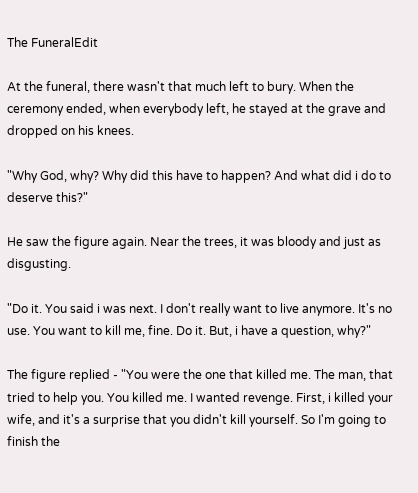The FuneralEdit

At the funeral, there wasn't that much left to bury. When the ceremony ended, when everybody left, he stayed at the grave and dropped on his knees.

"Why God, why? Why did this have to happen? And what did i do to deserve this?"

He saw the figure again. Near the trees, it was bloody and just as disgusting.

"Do it. You said i was next. I don't really want to live anymore. It's no use. You want to kill me, fine. Do it. But, i have a question, why?"

The figure replied - "You were the one that killed me. The man, that tried to help you. You killed me. I wanted revenge. First, i killed your wife, and it's a surprise that you didn't kill yourself. So I'm going to finish the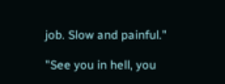job. Slow and painful."

"See you in hell, you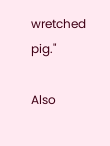wretched pig."

Also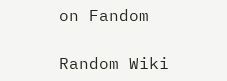on Fandom

Random Wiki